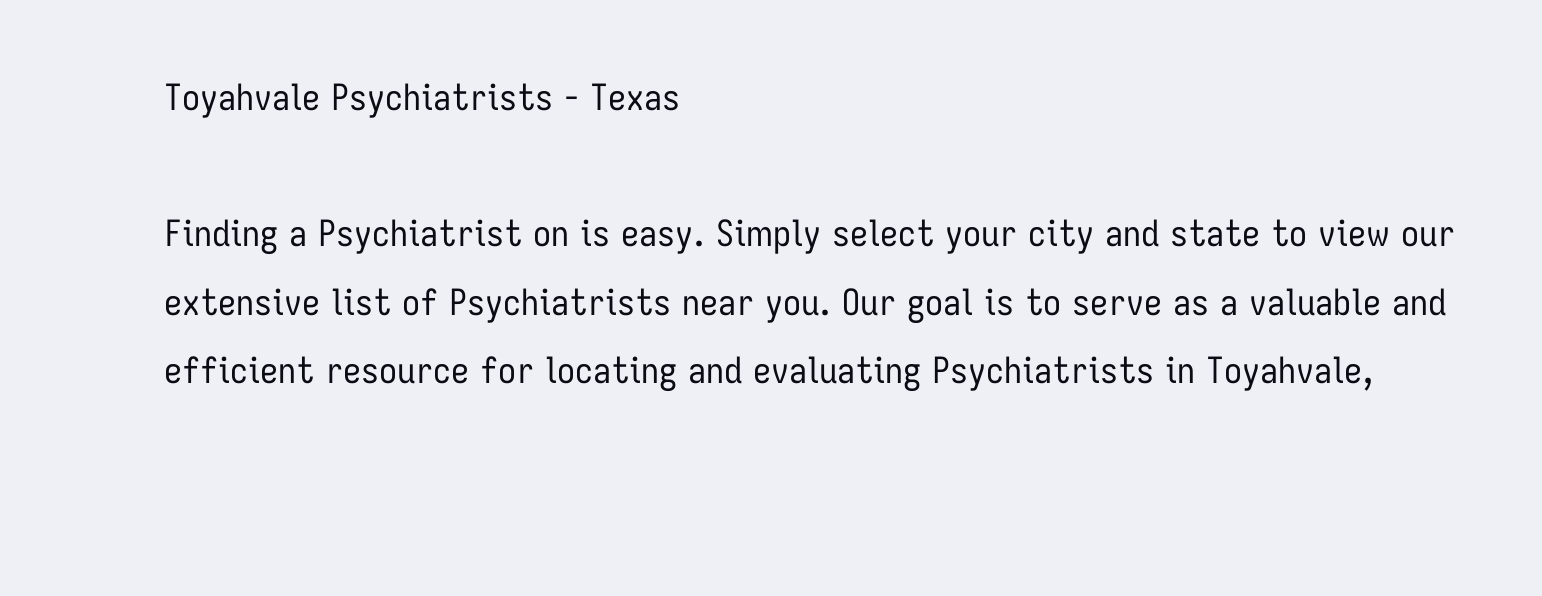Toyahvale Psychiatrists - Texas

Finding a Psychiatrist on is easy. Simply select your city and state to view our extensive list of Psychiatrists near you. Our goal is to serve as a valuable and efficient resource for locating and evaluating Psychiatrists in Toyahvale,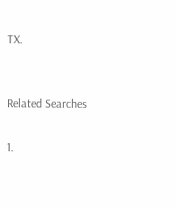TX.


Related Searches

1.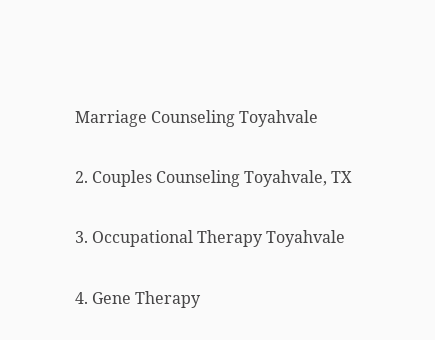Marriage Counseling Toyahvale

2. Couples Counseling Toyahvale, TX

3. Occupational Therapy Toyahvale

4. Gene Therapy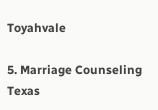Toyahvale

5. Marriage Counseling Texas